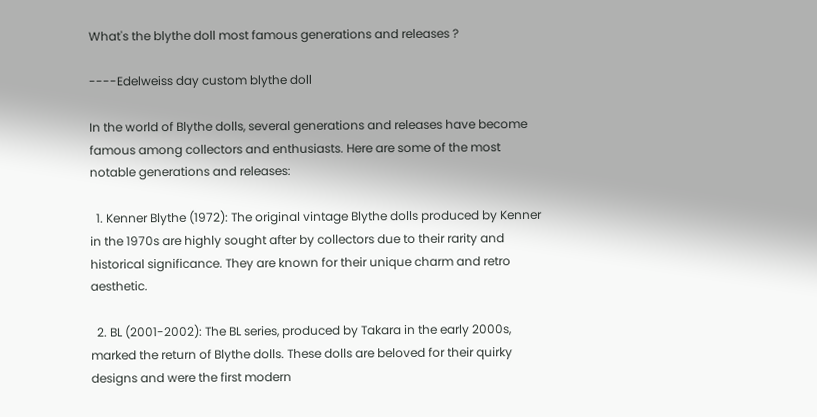What's the blythe doll most famous generations and releases ?

----Edelweiss day custom blythe doll

In the world of Blythe dolls, several generations and releases have become famous among collectors and enthusiasts. Here are some of the most notable generations and releases:

  1. Kenner Blythe (1972): The original vintage Blythe dolls produced by Kenner in the 1970s are highly sought after by collectors due to their rarity and historical significance. They are known for their unique charm and retro aesthetic.

  2. BL (2001-2002): The BL series, produced by Takara in the early 2000s, marked the return of Blythe dolls. These dolls are beloved for their quirky designs and were the first modern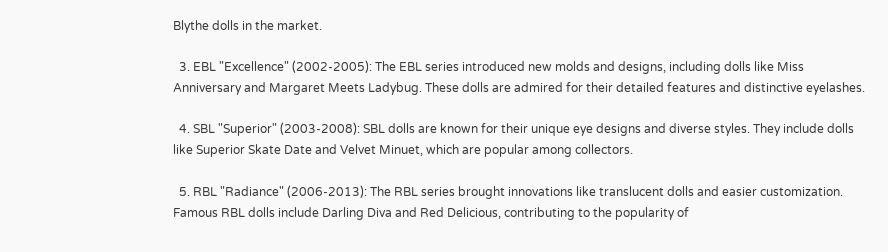Blythe dolls in the market.

  3. EBL "Excellence" (2002-2005): The EBL series introduced new molds and designs, including dolls like Miss Anniversary and Margaret Meets Ladybug. These dolls are admired for their detailed features and distinctive eyelashes.

  4. SBL "Superior" (2003-2008): SBL dolls are known for their unique eye designs and diverse styles. They include dolls like Superior Skate Date and Velvet Minuet, which are popular among collectors.

  5. RBL "Radiance" (2006-2013): The RBL series brought innovations like translucent dolls and easier customization. Famous RBL dolls include Darling Diva and Red Delicious, contributing to the popularity of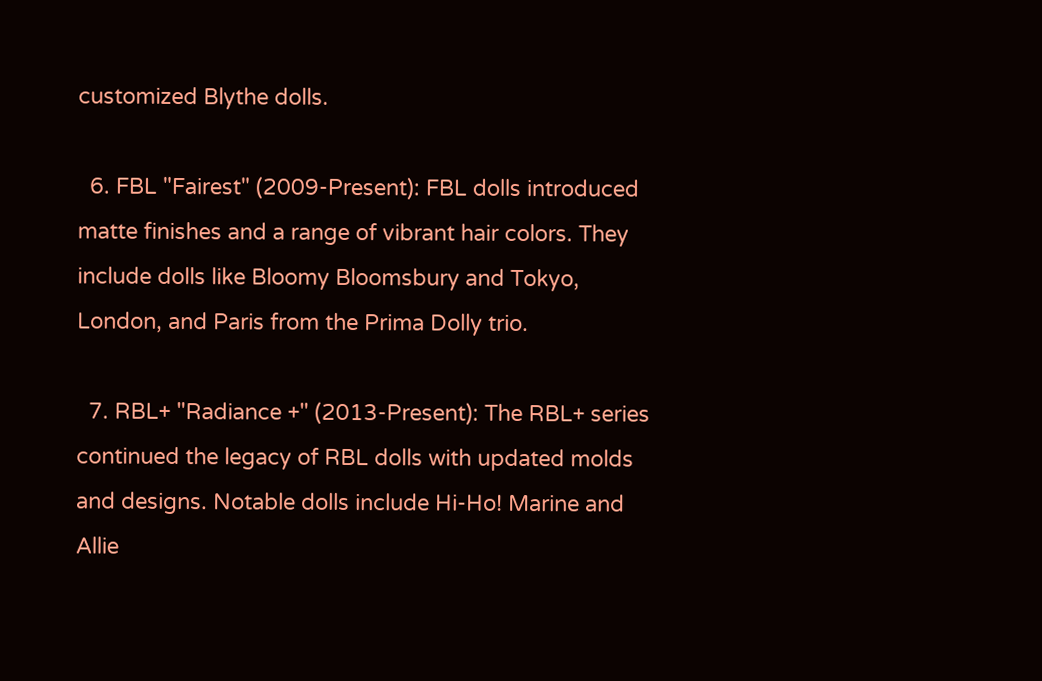customized Blythe dolls.

  6. FBL "Fairest" (2009-Present): FBL dolls introduced matte finishes and a range of vibrant hair colors. They include dolls like Bloomy Bloomsbury and Tokyo, London, and Paris from the Prima Dolly trio.

  7. RBL+ "Radiance +" (2013-Present): The RBL+ series continued the legacy of RBL dolls with updated molds and designs. Notable dolls include Hi-Ho! Marine and Allie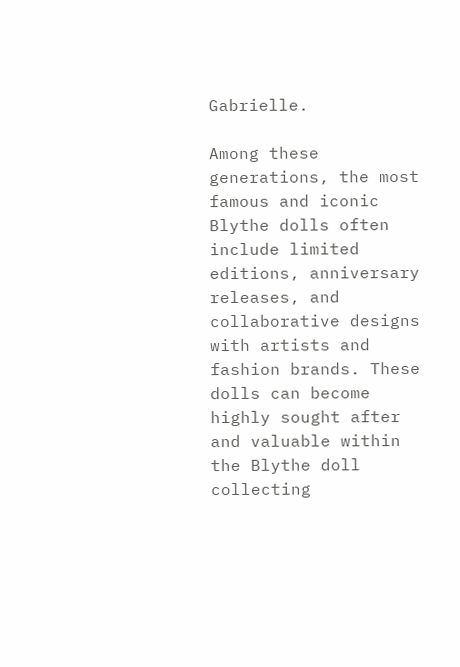Gabrielle.

Among these generations, the most famous and iconic Blythe dolls often include limited editions, anniversary releases, and collaborative designs with artists and fashion brands. These dolls can become highly sought after and valuable within the Blythe doll collecting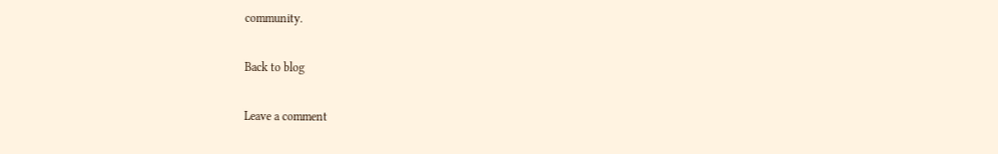community.

Back to blog

Leave a comment